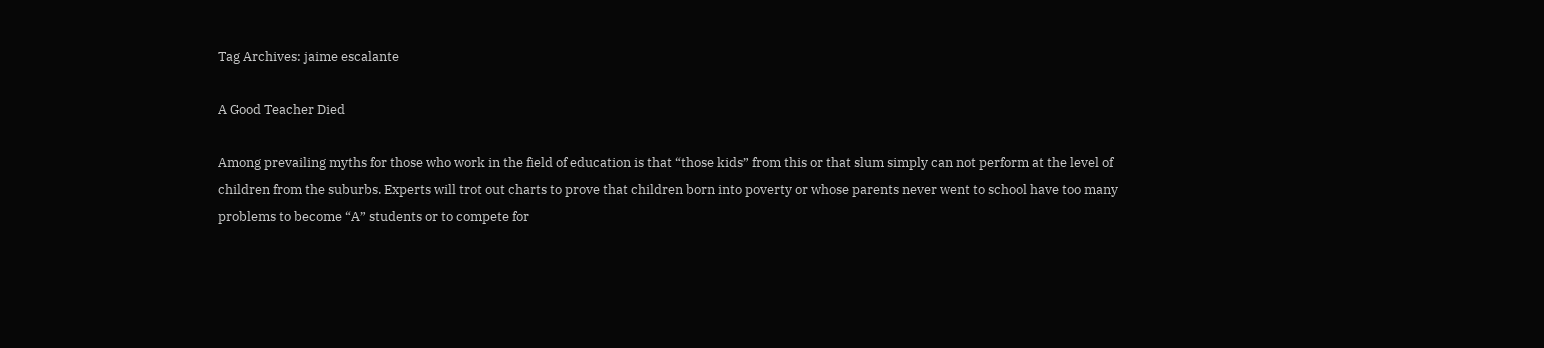Tag Archives: jaime escalante

A Good Teacher Died

Among prevailing myths for those who work in the field of education is that “those kids” from this or that slum simply can not perform at the level of children from the suburbs. Experts will trot out charts to prove that children born into poverty or whose parents never went to school have too many problems to become “A” students or to compete for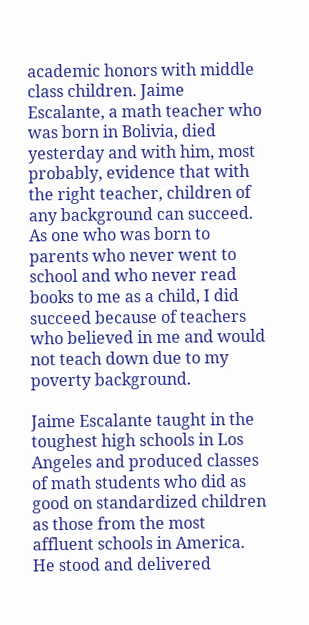academic honors with middle class children. Jaime Escalante, a math teacher who was born in Bolivia, died yesterday and with him, most probably, evidence that with the right teacher, children of any background can succeed. As one who was born to parents who never went to school and who never read books to me as a child, I did succeed because of teachers who believed in me and would not teach down due to my poverty background.

Jaime Escalante taught in the toughest high schools in Los Angeles and produced classes of math students who did as good on standardized children as those from the most affluent schools in America. He stood and delivered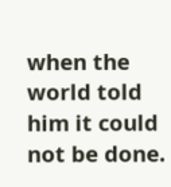when the world told him it could not be done.